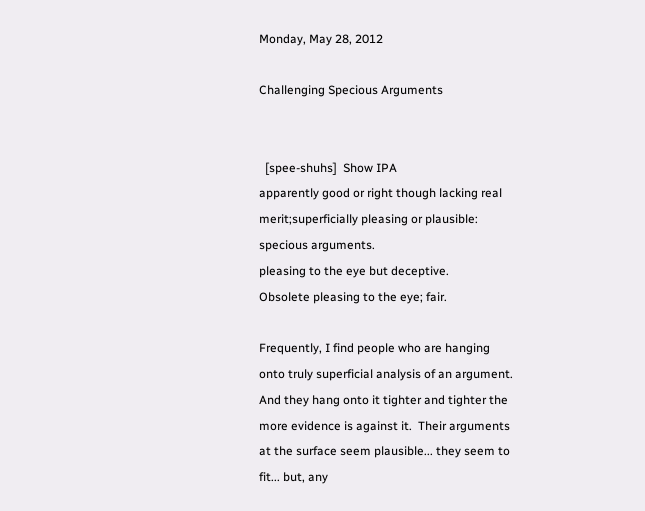Monday, May 28, 2012

Challenging Specious Arguments


  [spee-shuhs]  Show IPA
apparently good or right though lacking real merit;superficially pleasing or plausible: specious arguments.
pleasing to the eye but deceptive.
Obsolete pleasing to the eye; fair.

Frequently, I find people who are hanging onto truly superficial analysis of an argument.  And they hang onto it tighter and tighter the more evidence is against it.  Their arguments at the surface seem plausible... they seem to fit... but, any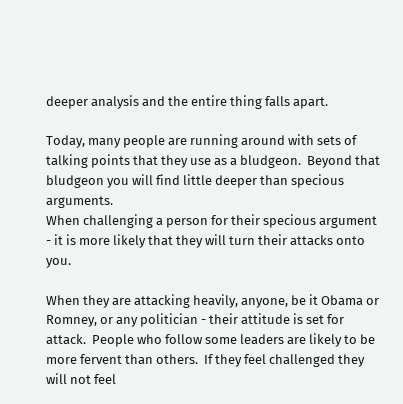deeper analysis and the entire thing falls apart.

Today, many people are running around with sets of talking points that they use as a bludgeon.  Beyond that bludgeon you will find little deeper than specious arguments.
When challenging a person for their specious argument - it is more likely that they will turn their attacks onto you.

When they are attacking heavily, anyone, be it Obama or Romney, or any politician - their attitude is set for attack.  People who follow some leaders are likely to be more fervent than others.  If they feel challenged they will not feel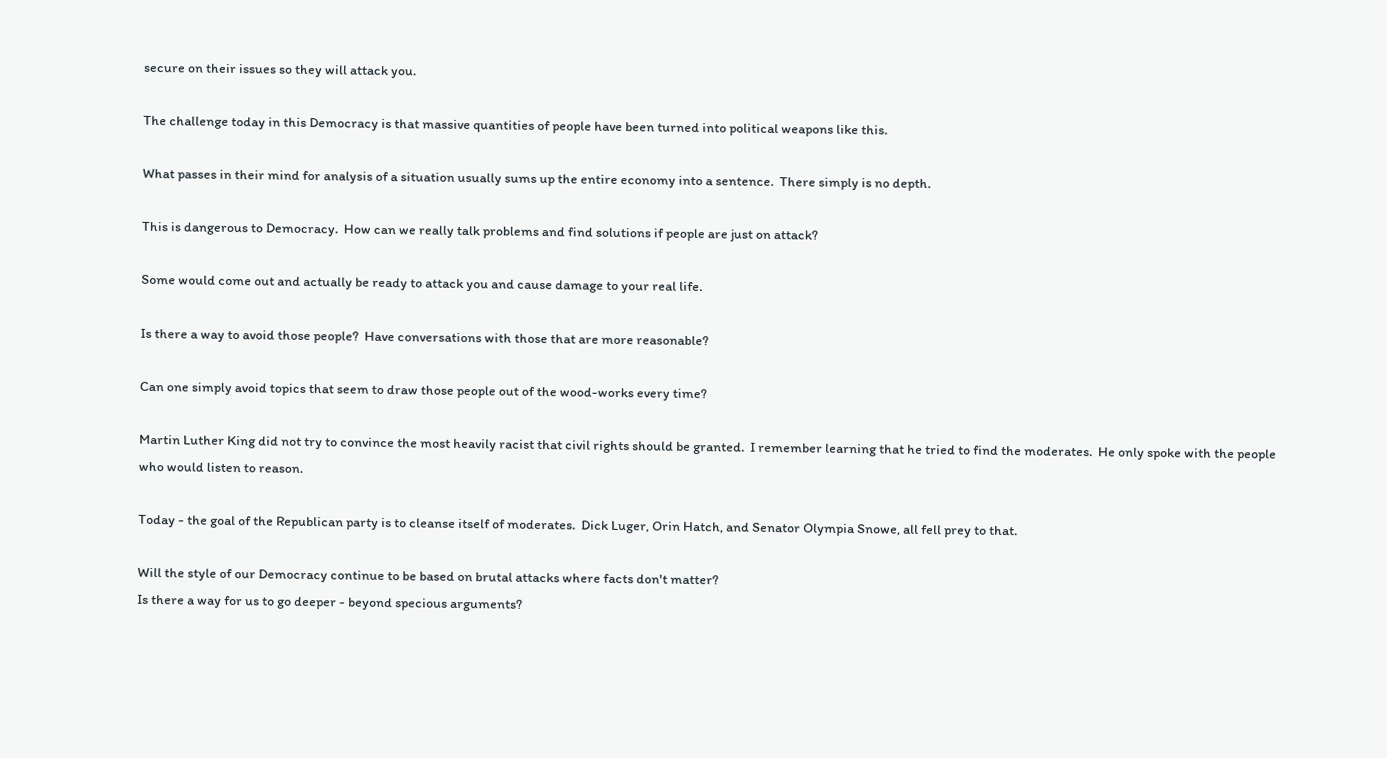secure on their issues so they will attack you.

The challenge today in this Democracy is that massive quantities of people have been turned into political weapons like this.

What passes in their mind for analysis of a situation usually sums up the entire economy into a sentence.  There simply is no depth.

This is dangerous to Democracy.  How can we really talk problems and find solutions if people are just on attack?

Some would come out and actually be ready to attack you and cause damage to your real life.

Is there a way to avoid those people?  Have conversations with those that are more reasonable?

Can one simply avoid topics that seem to draw those people out of the wood-works every time?

Martin Luther King did not try to convince the most heavily racist that civil rights should be granted.  I remember learning that he tried to find the moderates.  He only spoke with the people who would listen to reason.

Today - the goal of the Republican party is to cleanse itself of moderates.  Dick Luger, Orin Hatch, and Senator Olympia Snowe, all fell prey to that.

Will the style of our Democracy continue to be based on brutal attacks where facts don't matter?
Is there a way for us to go deeper - beyond specious arguments?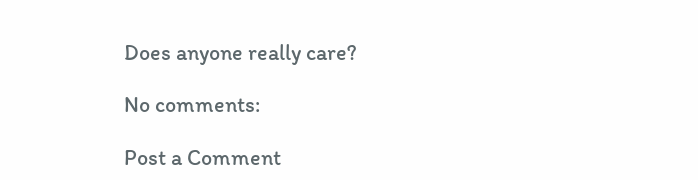Does anyone really care?

No comments:

Post a Comment